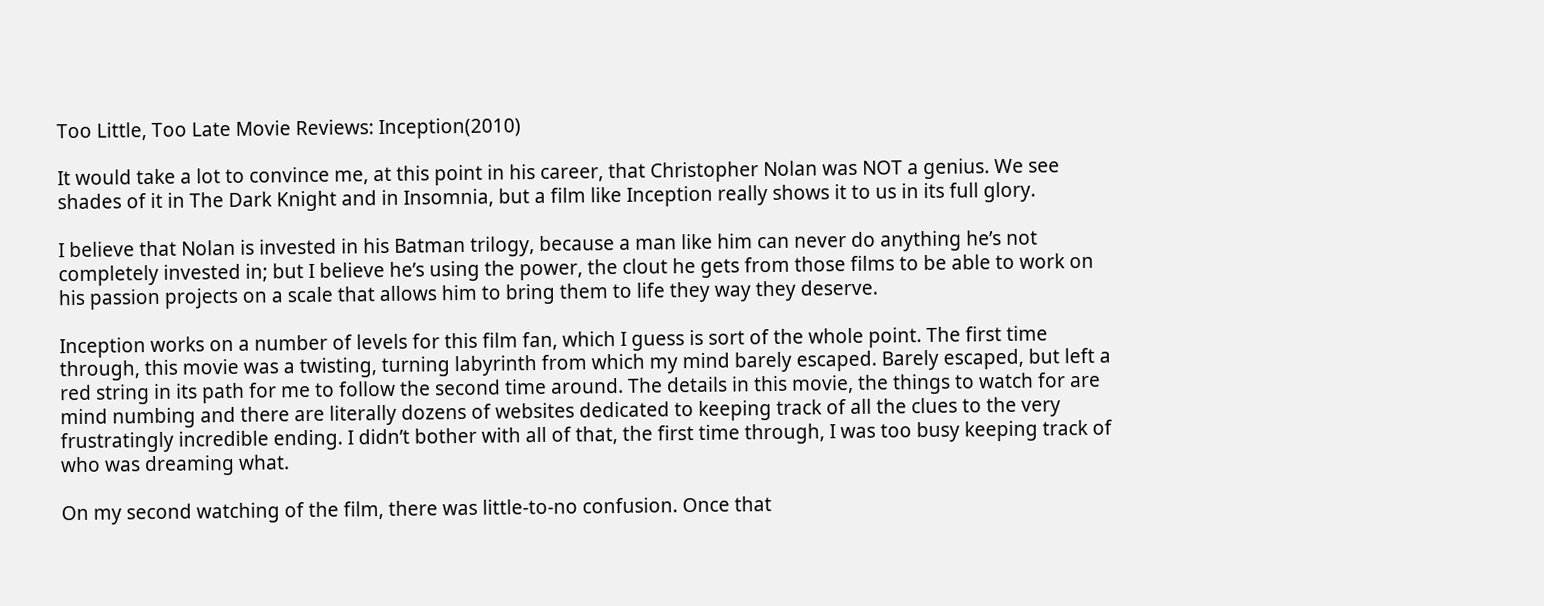Too Little, Too Late Movie Reviews: Inception(2010)

It would take a lot to convince me, at this point in his career, that Christopher Nolan was NOT a genius. We see shades of it in The Dark Knight and in Insomnia, but a film like Inception really shows it to us in its full glory.

I believe that Nolan is invested in his Batman trilogy, because a man like him can never do anything he’s not completely invested in; but I believe he’s using the power, the clout he gets from those films to be able to work on his passion projects on a scale that allows him to bring them to life they way they deserve.

Inception works on a number of levels for this film fan, which I guess is sort of the whole point. The first time through, this movie was a twisting, turning labyrinth from which my mind barely escaped. Barely escaped, but left a red string in its path for me to follow the second time around. The details in this movie, the things to watch for are mind numbing and there are literally dozens of websites dedicated to keeping track of all the clues to the very frustratingly incredible ending. I didn’t bother with all of that, the first time through, I was too busy keeping track of who was dreaming what.

On my second watching of the film, there was little-to-no confusion. Once that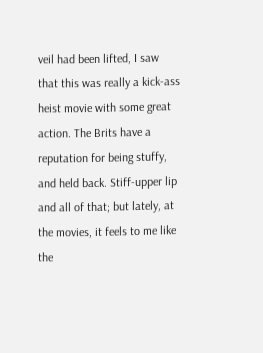veil had been lifted, I saw that this was really a kick-ass heist movie with some great action. The Brits have a reputation for being stuffy, and held back. Stiff-upper lip and all of that; but lately, at the movies, it feels to me like the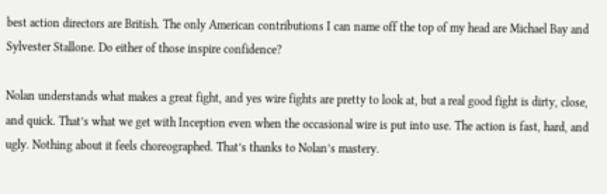best action directors are British. The only American contributions I can name off the top of my head are Michael Bay and Sylvester Stallone. Do either of those inspire confidence?

Nolan understands what makes a great fight, and yes wire fights are pretty to look at, but a real good fight is dirty, close, and quick. That’s what we get with Inception even when the occasional wire is put into use. The action is fast, hard, and ugly. Nothing about it feels choreographed. That’s thanks to Nolan’s mastery.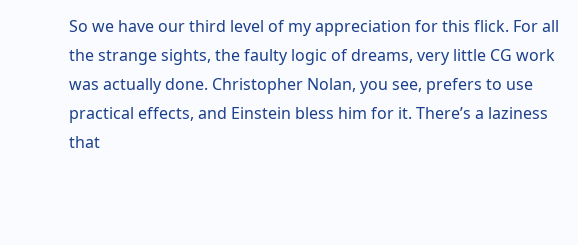So we have our third level of my appreciation for this flick. For all the strange sights, the faulty logic of dreams, very little CG work was actually done. Christopher Nolan, you see, prefers to use practical effects, and Einstein bless him for it. There’s a laziness that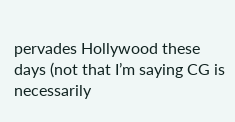pervades Hollywood these days (not that I’m saying CG is necessarily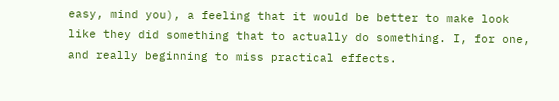easy, mind you), a feeling that it would be better to make look like they did something that to actually do something. I, for one, and really beginning to miss practical effects.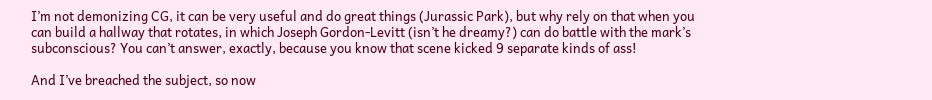I’m not demonizing CG, it can be very useful and do great things (Jurassic Park), but why rely on that when you can build a hallway that rotates, in which Joseph Gordon-Levitt (isn’t he dreamy?) can do battle with the mark’s subconscious? You can’t answer, exactly, because you know that scene kicked 9 separate kinds of ass!

And I’ve breached the subject, so now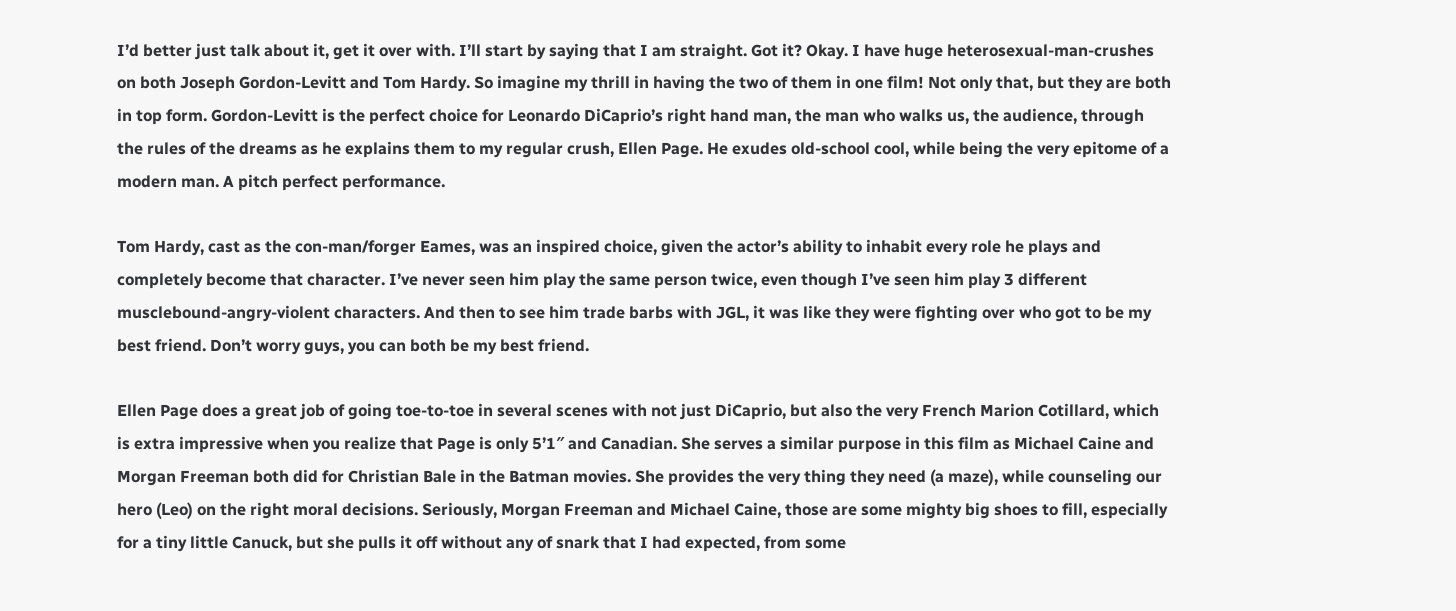I’d better just talk about it, get it over with. I’ll start by saying that I am straight. Got it? Okay. I have huge heterosexual-man-crushes on both Joseph Gordon-Levitt and Tom Hardy. So imagine my thrill in having the two of them in one film! Not only that, but they are both in top form. Gordon-Levitt is the perfect choice for Leonardo DiCaprio’s right hand man, the man who walks us, the audience, through the rules of the dreams as he explains them to my regular crush, Ellen Page. He exudes old-school cool, while being the very epitome of a modern man. A pitch perfect performance.

Tom Hardy, cast as the con-man/forger Eames, was an inspired choice, given the actor’s ability to inhabit every role he plays and completely become that character. I’ve never seen him play the same person twice, even though I’ve seen him play 3 different musclebound-angry-violent characters. And then to see him trade barbs with JGL, it was like they were fighting over who got to be my best friend. Don’t worry guys, you can both be my best friend.

Ellen Page does a great job of going toe-to-toe in several scenes with not just DiCaprio, but also the very French Marion Cotillard, which is extra impressive when you realize that Page is only 5’1″ and Canadian. She serves a similar purpose in this film as Michael Caine and Morgan Freeman both did for Christian Bale in the Batman movies. She provides the very thing they need (a maze), while counseling our hero (Leo) on the right moral decisions. Seriously, Morgan Freeman and Michael Caine, those are some mighty big shoes to fill, especially for a tiny little Canuck, but she pulls it off without any of snark that I had expected, from some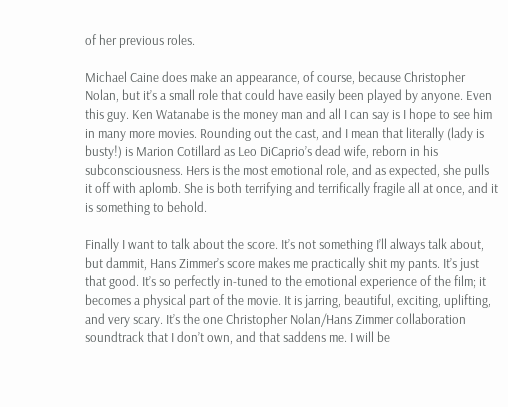of her previous roles.

Michael Caine does make an appearance, of course, because Christopher Nolan, but it’s a small role that could have easily been played by anyone. Even this guy. Ken Watanabe is the money man and all I can say is I hope to see him in many more movies. Rounding out the cast, and I mean that literally (lady is busty!) is Marion Cotillard as Leo DiCaprio’s dead wife, reborn in his subconsciousness. Hers is the most emotional role, and as expected, she pulls it off with aplomb. She is both terrifying and terrifically fragile all at once, and it is something to behold.

Finally I want to talk about the score. It’s not something I’ll always talk about, but dammit, Hans Zimmer’s score makes me practically shit my pants. It’s just that good. It’s so perfectly in-tuned to the emotional experience of the film; it becomes a physical part of the movie. It is jarring, beautiful, exciting, uplifting, and very scary. It’s the one Christopher Nolan/Hans Zimmer collaboration soundtrack that I don’t own, and that saddens me. I will be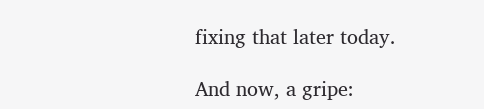fixing that later today.

And now, a gripe: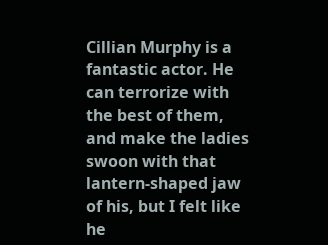Cillian Murphy is a fantastic actor. He can terrorize with the best of them, and make the ladies swoon with that lantern-shaped jaw of his, but I felt like he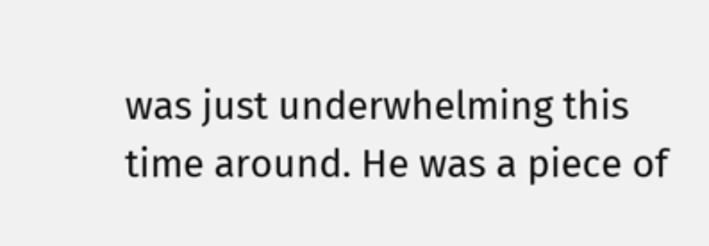was just underwhelming this time around. He was a piece of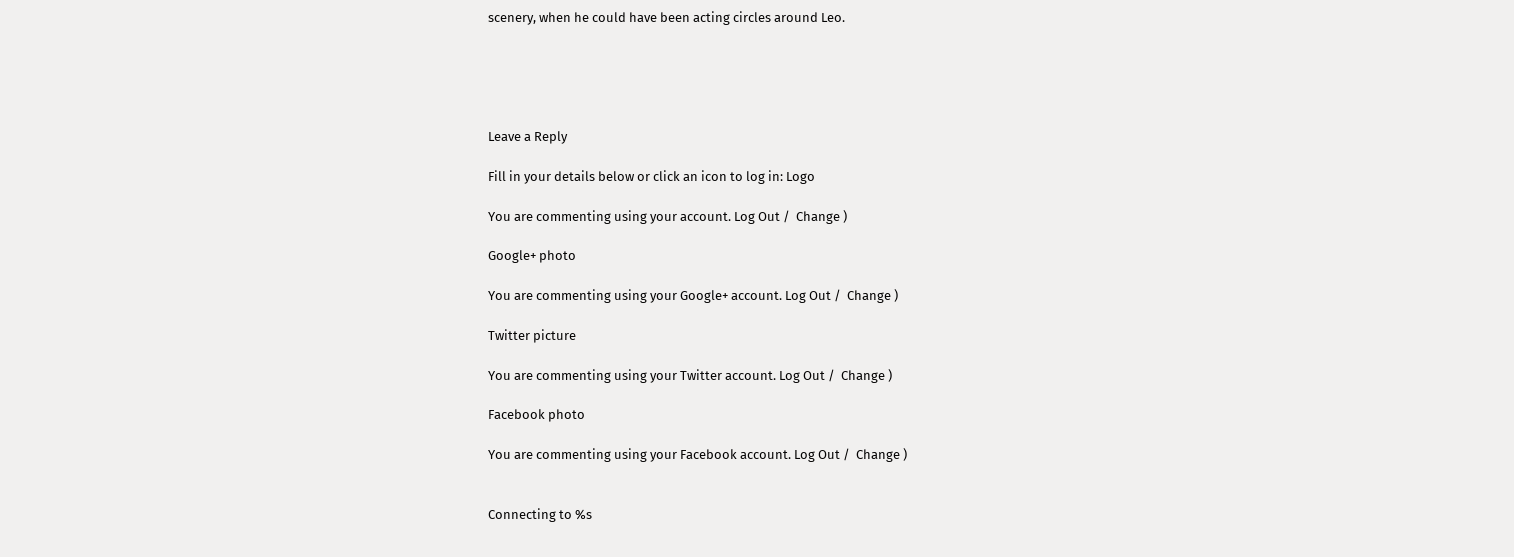scenery, when he could have been acting circles around Leo.





Leave a Reply

Fill in your details below or click an icon to log in: Logo

You are commenting using your account. Log Out /  Change )

Google+ photo

You are commenting using your Google+ account. Log Out /  Change )

Twitter picture

You are commenting using your Twitter account. Log Out /  Change )

Facebook photo

You are commenting using your Facebook account. Log Out /  Change )


Connecting to %s